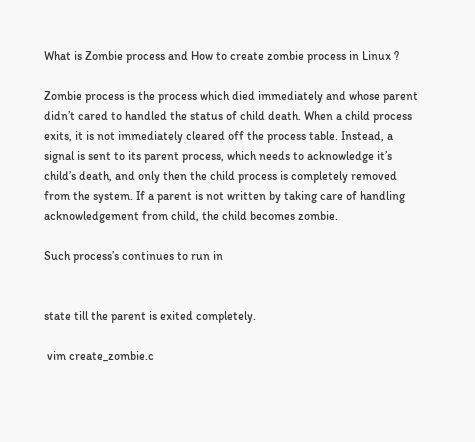What is Zombie process and How to create zombie process in Linux ?

Zombie process is the process which died immediately and whose parent didn’t cared to handled the status of child death. When a child process exits, it is not immediately cleared off the process table. Instead, a signal is sent to its parent process, which needs to acknowledge it’s child’s death, and only then the child process is completely removed from the system. If a parent is not written by taking care of handling acknowledgement from child, the child becomes zombie.

Such process’s continues to run in


state till the parent is exited completely.

 vim create_zombie.c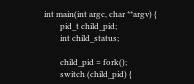int main(int argc, char **argv) {
        pid_t child_pid;
        int child_status;

        child_pid = fork();
        switch (child_pid) {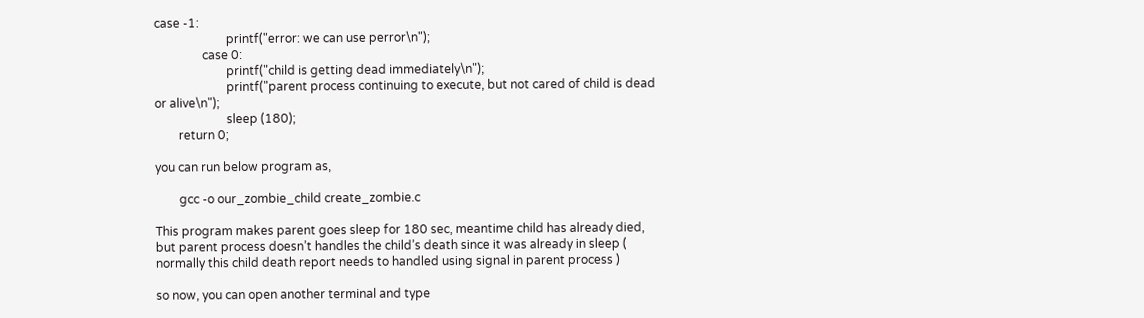case -1:
                        printf("error: we can use perror\n");
                case 0:
                        printf("child is getting dead immediately\n");
                        printf("parent process continuing to execute, but not cared of child is dead or alive\n");
                        sleep (180);
        return 0;

you can run below program as,

        gcc -o our_zombie_child create_zombie.c

This program makes parent goes sleep for 180 sec, meantime child has already died, but parent process doesn’t handles the child’s death since it was already in sleep ( normally this child death report needs to handled using signal in parent process )

so now, you can open another terminal and type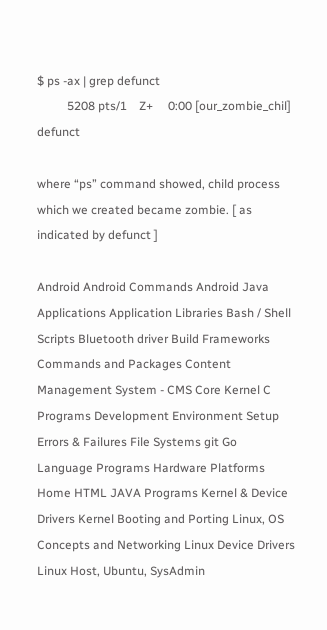$ ps -ax | grep defunct
          5208 pts/1    Z+     0:00 [our_zombie_chil] defunct

where “ps” command showed, child process which we created became zombie. [ as indicated by defunct ]

Android Android Commands Android Java Applications Application Libraries Bash / Shell Scripts Bluetooth driver Build Frameworks Commands and Packages Content Management System - CMS Core Kernel C Programs Development Environment Setup Errors & Failures File Systems git Go Language Programs Hardware Platforms Home HTML JAVA Programs Kernel & Device Drivers Kernel Booting and Porting Linux, OS Concepts and Networking Linux Device Drivers Linux Host, Ubuntu, SysAdmin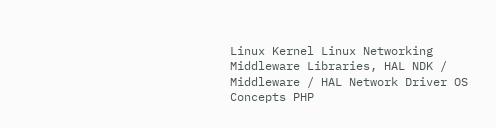Linux Kernel Linux Networking Middleware Libraries, HAL NDK / Middleware / HAL Network Driver OS Concepts PHP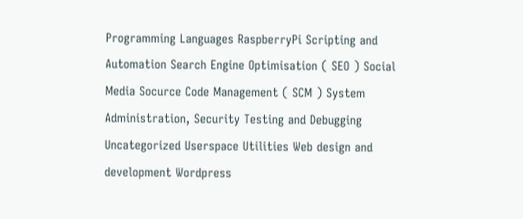Programming Languages RaspberryPi Scripting and Automation Search Engine Optimisation ( SEO ) Social Media Socurce Code Management ( SCM ) System Administration, Security Testing and Debugging Uncategorized Userspace Utilities Web design and development Wordpress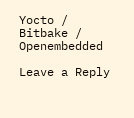Yocto / Bitbake / Openembedded

Leave a Reply